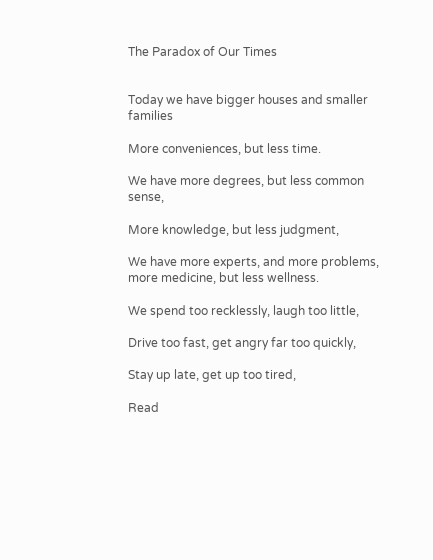The Paradox of Our Times


Today we have bigger houses and smaller families

More conveniences, but less time.

We have more degrees, but less common sense,

More knowledge, but less judgment,

We have more experts, and more problems, more medicine, but less wellness.

We spend too recklessly, laugh too little,

Drive too fast, get angry far too quickly,

Stay up late, get up too tired,

Read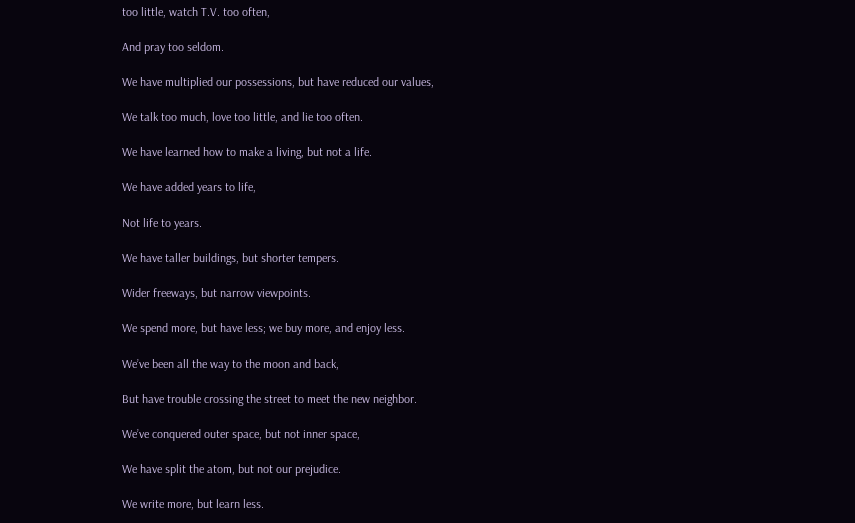too little, watch T.V. too often,

And pray too seldom.

We have multiplied our possessions, but have reduced our values,

We talk too much, love too little, and lie too often.

We have learned how to make a living, but not a life.

We have added years to life,

Not life to years.

We have taller buildings, but shorter tempers.

Wider freeways, but narrow viewpoints.

We spend more, but have less; we buy more, and enjoy less.

We’ve been all the way to the moon and back,

But have trouble crossing the street to meet the new neighbor.

We’ve conquered outer space, but not inner space,

We have split the atom, but not our prejudice.

We write more, but learn less.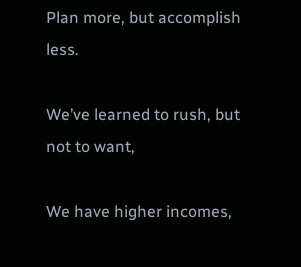Plan more, but accomplish less.

We’ve learned to rush, but not to want,

We have higher incomes,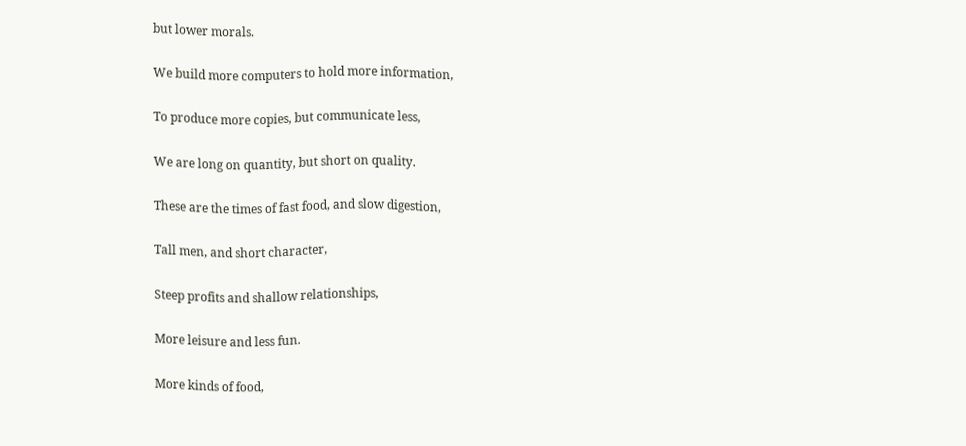but lower morals.

We build more computers to hold more information,

To produce more copies, but communicate less,

We are long on quantity, but short on quality.

These are the times of fast food, and slow digestion,

Tall men, and short character,

Steep profits and shallow relationships,

More leisure and less fun.

More kinds of food,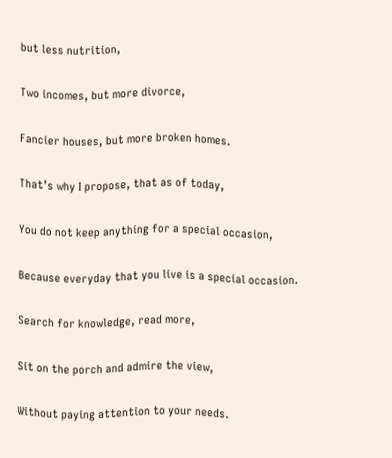but less nutrition,

Two incomes, but more divorce,

Fancier houses, but more broken homes.

That’s why I propose, that as of today,

You do not keep anything for a special occasion,

Because everyday that you live is a special occasion.

Search for knowledge, read more,

Sit on the porch and admire the view,

Without paying attention to your needs.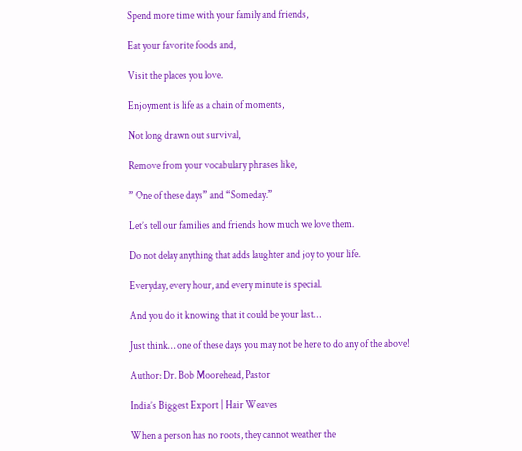Spend more time with your family and friends,

Eat your favorite foods and,

Visit the places you love.

Enjoyment is life as a chain of moments,

Not long drawn out survival,

Remove from your vocabulary phrases like,

” One of these days” and “Someday.”

Let’s tell our families and friends how much we love them.

Do not delay anything that adds laughter and joy to your life.

Everyday, every hour, and every minute is special.

And you do it knowing that it could be your last…

Just think… one of these days you may not be here to do any of the above!

Author: Dr. Bob Moorehead, Pastor

India’s Biggest Export | Hair Weaves

When a person has no roots, they cannot weather the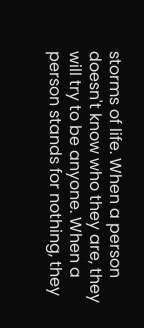storms of life. When a person doesn't know who they are, they will try to be anyone. When a person stands for nothing, they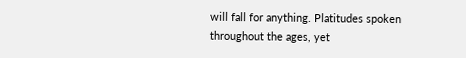will fall for anything. Platitudes spoken throughout the ages, yet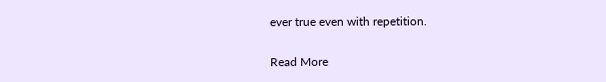ever true even with repetition.

Read More